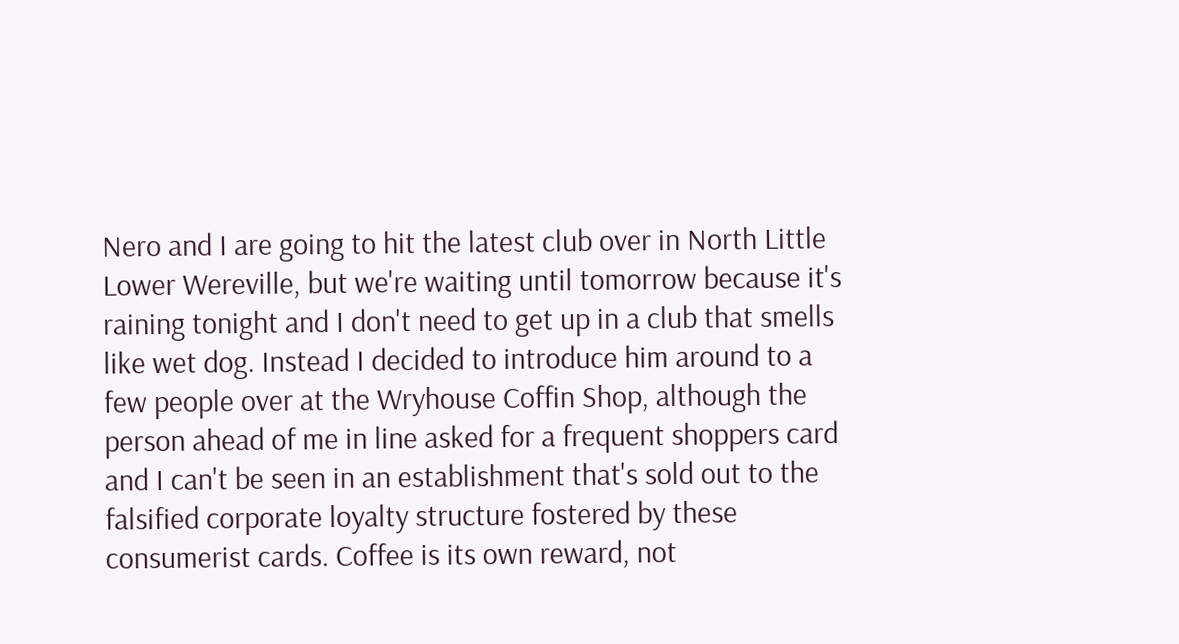Nero and I are going to hit the latest club over in North Little Lower Wereville, but we're waiting until tomorrow because it's raining tonight and I don't need to get up in a club that smells like wet dog. Instead I decided to introduce him around to a few people over at the Wryhouse Coffin Shop, although the person ahead of me in line asked for a frequent shoppers card and I can't be seen in an establishment that's sold out to the falsified corporate loyalty structure fostered by these consumerist cards. Coffee is its own reward, not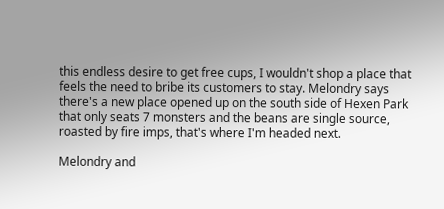this endless desire to get free cups, I wouldn't shop a place that feels the need to bribe its customers to stay. Melondry says there's a new place opened up on the south side of Hexen Park that only seats 7 monsters and the beans are single source, roasted by fire imps, that's where I'm headed next.

Melondry and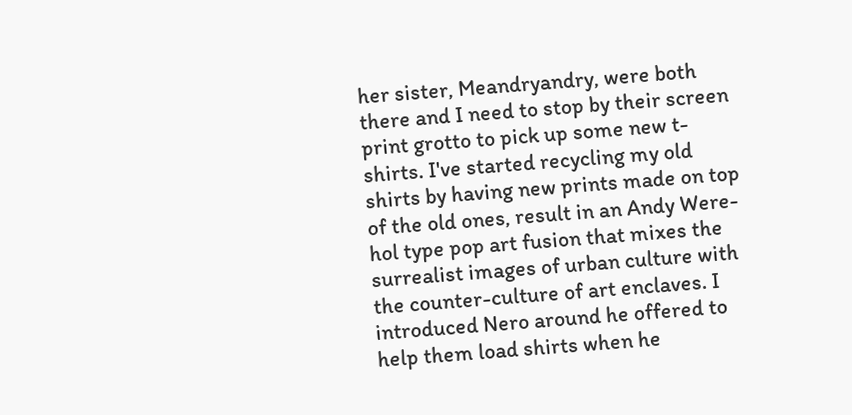her sister, Meandryandry, were both there and I need to stop by their screen print grotto to pick up some new t-shirts. I've started recycling my old shirts by having new prints made on top of the old ones, result in an Andy Were-hol type pop art fusion that mixes the surrealist images of urban culture with the counter-culture of art enclaves. I introduced Nero around he offered to help them load shirts when he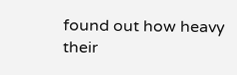found out how heavy their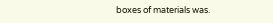boxes of materials was.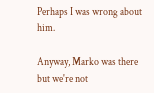Perhaps I was wrong about him.

Anyway, Marko was there but we're not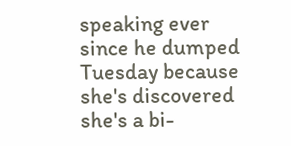speaking ever since he dumped Tuesday because she's discovered she's a bi-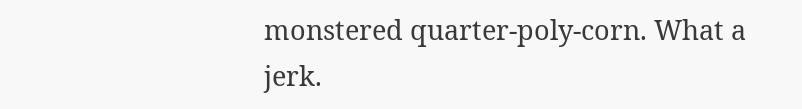monstered quarter-poly-corn. What a jerk.